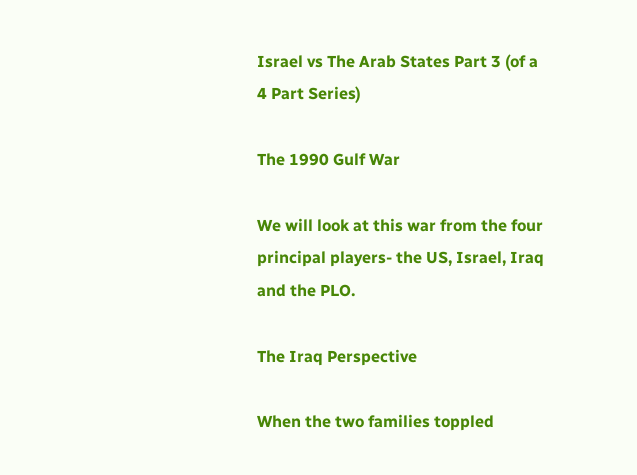Israel vs The Arab States Part 3 (of a 4 Part Series)

The 1990 Gulf War

We will look at this war from the four principal players- the US, Israel, Iraq and the PLO.

The Iraq Perspective

When the two families toppled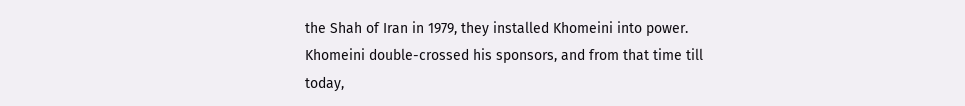the Shah of Iran in 1979, they installed Khomeini into power. Khomeini double-crossed his sponsors, and from that time till today,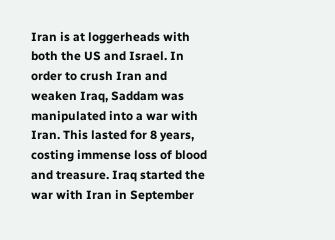Iran is at loggerheads with both the US and Israel. In order to crush Iran and weaken Iraq, Saddam was manipulated into a war with Iran. This lasted for 8 years, costing immense loss of blood and treasure. Iraq started the war with Iran in September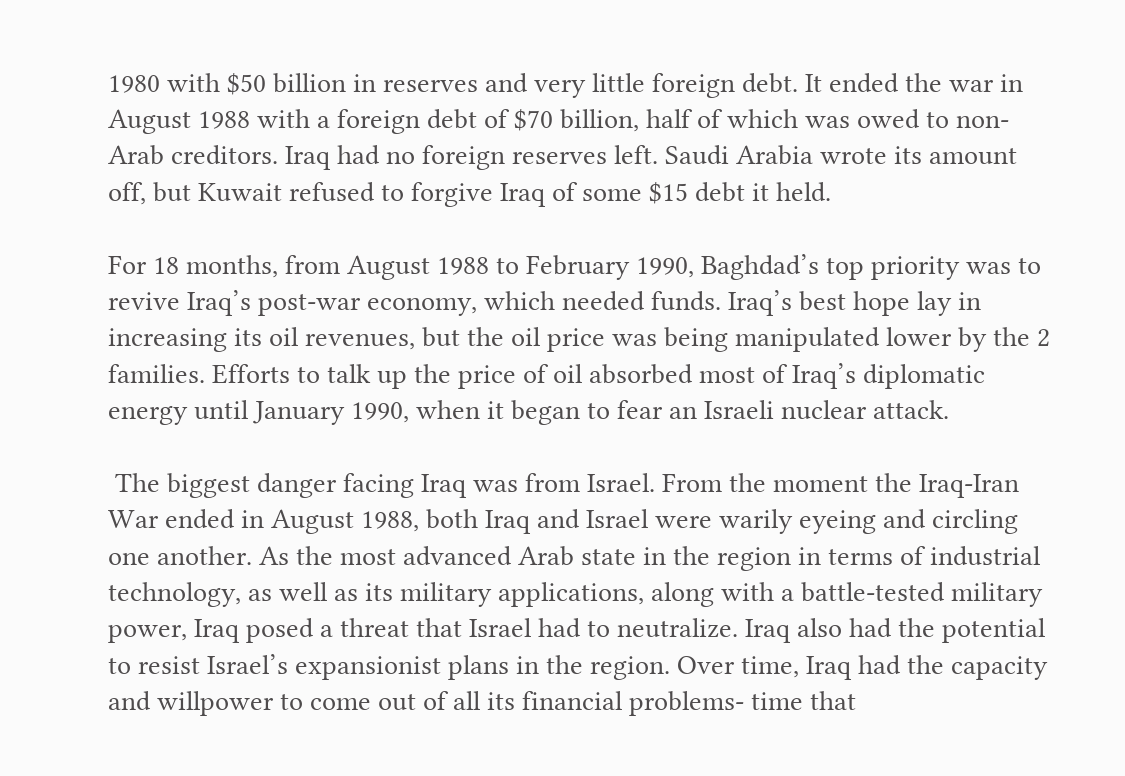1980 with $50 billion in reserves and very little foreign debt. It ended the war in August 1988 with a foreign debt of $70 billion, half of which was owed to non-Arab creditors. Iraq had no foreign reserves left. Saudi Arabia wrote its amount off, but Kuwait refused to forgive Iraq of some $15 debt it held.

For 18 months, from August 1988 to February 1990, Baghdad’s top priority was to revive Iraq’s post-war economy, which needed funds. Iraq’s best hope lay in increasing its oil revenues, but the oil price was being manipulated lower by the 2 families. Efforts to talk up the price of oil absorbed most of Iraq’s diplomatic energy until January 1990, when it began to fear an Israeli nuclear attack.

 The biggest danger facing Iraq was from Israel. From the moment the Iraq-Iran War ended in August 1988, both Iraq and Israel were warily eyeing and circling one another. As the most advanced Arab state in the region in terms of industrial technology, as well as its military applications, along with a battle-tested military power, Iraq posed a threat that Israel had to neutralize. Iraq also had the potential to resist Israel’s expansionist plans in the region. Over time, Iraq had the capacity and willpower to come out of all its financial problems- time that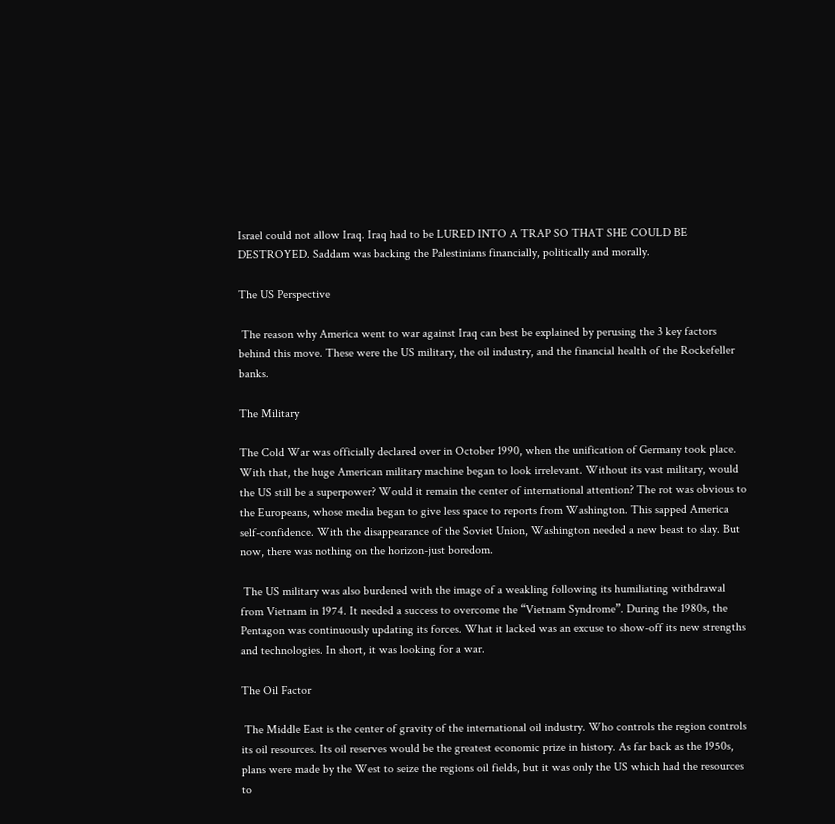Israel could not allow Iraq. Iraq had to be LURED INTO A TRAP SO THAT SHE COULD BE DESTROYED. Saddam was backing the Palestinians financially, politically and morally.

The US Perspective

 The reason why America went to war against Iraq can best be explained by perusing the 3 key factors behind this move. These were the US military, the oil industry, and the financial health of the Rockefeller banks.

The Military

The Cold War was officially declared over in October 1990, when the unification of Germany took place. With that, the huge American military machine began to look irrelevant. Without its vast military, would the US still be a superpower? Would it remain the center of international attention? The rot was obvious to the Europeans, whose media began to give less space to reports from Washington. This sapped America self-confidence. With the disappearance of the Soviet Union, Washington needed a new beast to slay. But now, there was nothing on the horizon-just boredom.

 The US military was also burdened with the image of a weakling following its humiliating withdrawal from Vietnam in 1974. It needed a success to overcome the “Vietnam Syndrome”. During the 1980s, the Pentagon was continuously updating its forces. What it lacked was an excuse to show-off its new strengths and technologies. In short, it was looking for a war.

The Oil Factor

 The Middle East is the center of gravity of the international oil industry. Who controls the region controls its oil resources. Its oil reserves would be the greatest economic prize in history. As far back as the 1950s, plans were made by the West to seize the regions oil fields, but it was only the US which had the resources to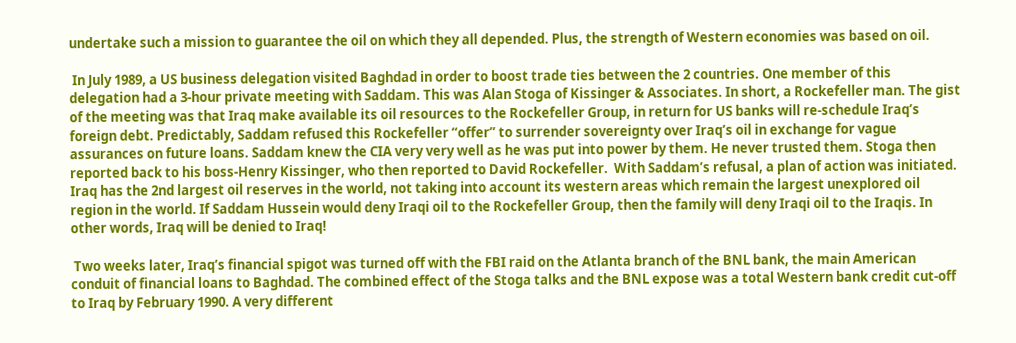undertake such a mission to guarantee the oil on which they all depended. Plus, the strength of Western economies was based on oil.

 In July 1989, a US business delegation visited Baghdad in order to boost trade ties between the 2 countries. One member of this delegation had a 3-hour private meeting with Saddam. This was Alan Stoga of Kissinger & Associates. In short, a Rockefeller man. The gist of the meeting was that Iraq make available its oil resources to the Rockefeller Group, in return for US banks will re-schedule Iraq’s foreign debt. Predictably, Saddam refused this Rockefeller “offer” to surrender sovereignty over Iraq’s oil in exchange for vague assurances on future loans. Saddam knew the CIA very very well as he was put into power by them. He never trusted them. Stoga then reported back to his boss-Henry Kissinger, who then reported to David Rockefeller.  With Saddam’s refusal, a plan of action was initiated. Iraq has the 2nd largest oil reserves in the world, not taking into account its western areas which remain the largest unexplored oil region in the world. If Saddam Hussein would deny Iraqi oil to the Rockefeller Group, then the family will deny Iraqi oil to the Iraqis. In other words, Iraq will be denied to Iraq!

 Two weeks later, Iraq’s financial spigot was turned off with the FBI raid on the Atlanta branch of the BNL bank, the main American conduit of financial loans to Baghdad. The combined effect of the Stoga talks and the BNL expose was a total Western bank credit cut-off to Iraq by February 1990. A very different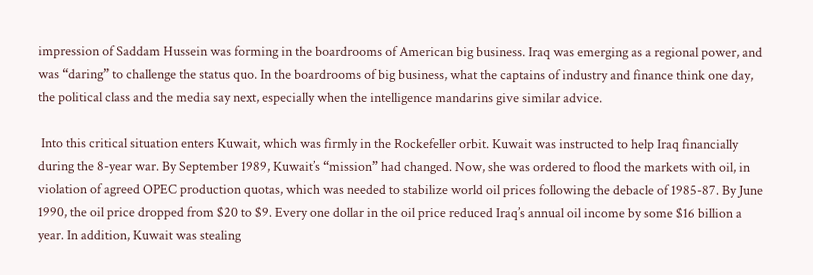impression of Saddam Hussein was forming in the boardrooms of American big business. Iraq was emerging as a regional power, and was “daring” to challenge the status quo. In the boardrooms of big business, what the captains of industry and finance think one day, the political class and the media say next, especially when the intelligence mandarins give similar advice.

 Into this critical situation enters Kuwait, which was firmly in the Rockefeller orbit. Kuwait was instructed to help Iraq financially during the 8-year war. By September 1989, Kuwait’s “mission” had changed. Now, she was ordered to flood the markets with oil, in violation of agreed OPEC production quotas, which was needed to stabilize world oil prices following the debacle of 1985-87. By June 1990, the oil price dropped from $20 to $9. Every one dollar in the oil price reduced Iraq’s annual oil income by some $16 billion a year. In addition, Kuwait was stealing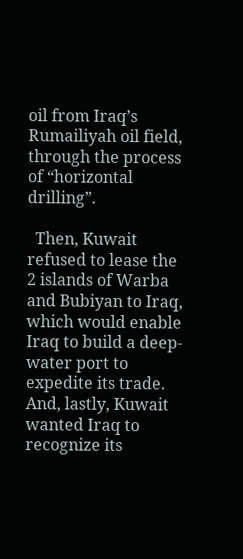oil from Iraq’s Rumailiyah oil field, through the process of “horizontal drilling”.

  Then, Kuwait refused to lease the 2 islands of Warba and Bubiyan to Iraq, which would enable Iraq to build a deep-water port to expedite its trade. And, lastly, Kuwait wanted Iraq to recognize its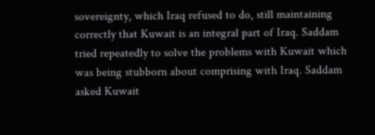sovereignty, which Iraq refused to do, still maintaining correctly that Kuwait is an integral part of Iraq. Saddam tried repeatedly to solve the problems with Kuwait which was being stubborn about comprising with Iraq. Saddam asked Kuwait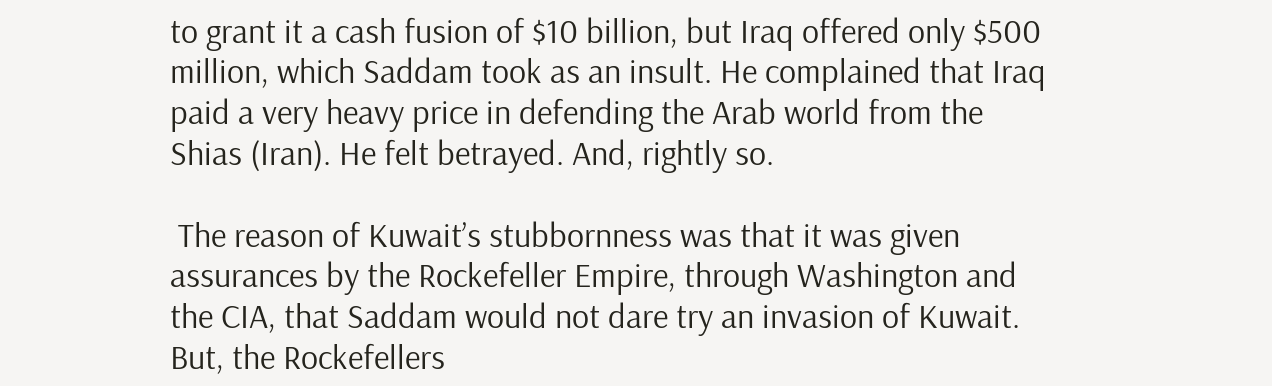to grant it a cash fusion of $10 billion, but Iraq offered only $500 million, which Saddam took as an insult. He complained that Iraq paid a very heavy price in defending the Arab world from the Shias (Iran). He felt betrayed. And, rightly so.

 The reason of Kuwait’s stubbornness was that it was given assurances by the Rockefeller Empire, through Washington and the CIA, that Saddam would not dare try an invasion of Kuwait. But, the Rockefellers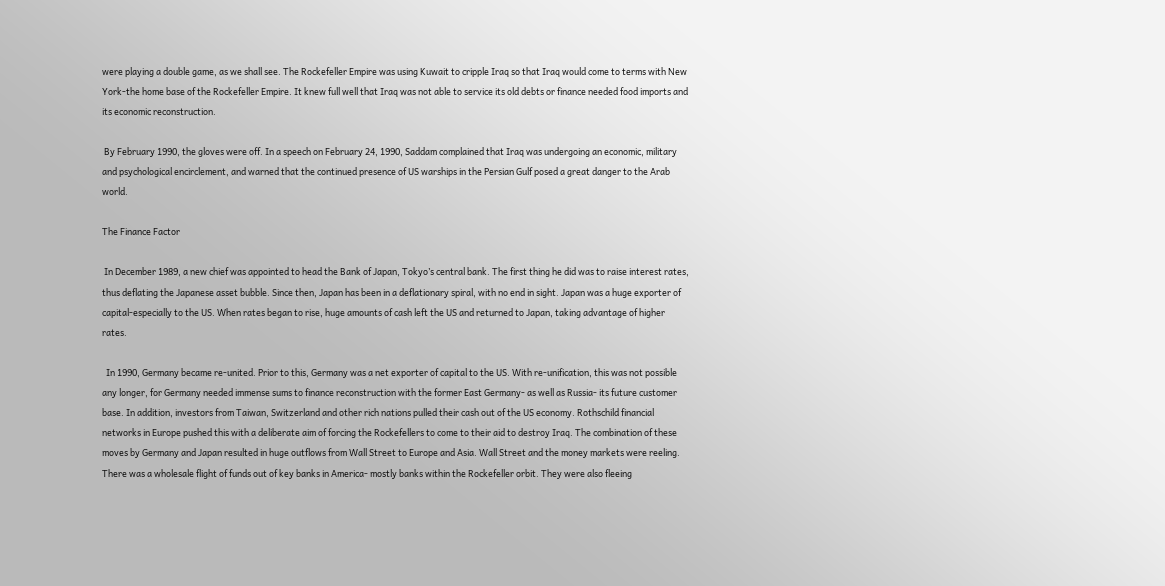were playing a double game, as we shall see. The Rockefeller Empire was using Kuwait to cripple Iraq so that Iraq would come to terms with New York-the home base of the Rockefeller Empire. It knew full well that Iraq was not able to service its old debts or finance needed food imports and its economic reconstruction.

 By February 1990, the gloves were off. In a speech on February 24, 1990, Saddam complained that Iraq was undergoing an economic, military and psychological encirclement, and warned that the continued presence of US warships in the Persian Gulf posed a great danger to the Arab world.

The Finance Factor

 In December 1989, a new chief was appointed to head the Bank of Japan, Tokyo’s central bank. The first thing he did was to raise interest rates, thus deflating the Japanese asset bubble. Since then, Japan has been in a deflationary spiral, with no end in sight. Japan was a huge exporter of capital-especially to the US. When rates began to rise, huge amounts of cash left the US and returned to Japan, taking advantage of higher rates.

  In 1990, Germany became re-united. Prior to this, Germany was a net exporter of capital to the US. With re-unification, this was not possible any longer, for Germany needed immense sums to finance reconstruction with the former East Germany- as well as Russia- its future customer base. In addition, investors from Taiwan, Switzerland and other rich nations pulled their cash out of the US economy. Rothschild financial networks in Europe pushed this with a deliberate aim of forcing the Rockefellers to come to their aid to destroy Iraq. The combination of these moves by Germany and Japan resulted in huge outflows from Wall Street to Europe and Asia. Wall Street and the money markets were reeling. There was a wholesale flight of funds out of key banks in America- mostly banks within the Rockefeller orbit. They were also fleeing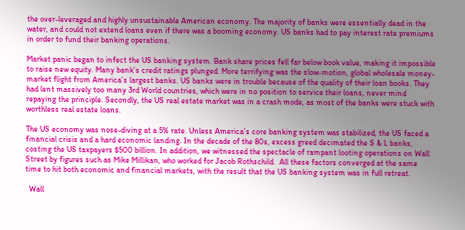the over-leveraged and highly unsustainable American economy. The majority of banks were essentially dead in the water, and could not extend loans even if there was a booming economy. US banks had to pay interest rate premiums in order to fund their banking operations.

Market panic began to infect the US banking system. Bank share prices fell far below book value, making it impossible to raise new equity. Many bank’s credit ratings plunged. More terrifying was the slow-motion, global wholesale money-market flight from America’s largest banks. US banks were in trouble because of the quality of their loan books. They had lent massively too many 3rd World countries, which were in no position to service their loans, never mind repaying the principle. Secondly, the US real estate market was in a crash mode, as most of the banks were stuck with worthless real estate loans.

The US economy was nose-diving at a 5% rate. Unless America’s core banking system was stabilized, the US faced a financial crisis and a hard economic landing. In the decade of the 80s, excess greed decimated the S & L banks, costing the US taxpayers $500 billion. In addition, we witnessed the spectacle of rampant looting operations on Wall Street by figures such as Mike Millikan, who worked for Jacob Rothschild.  All these factors converged at the same time to hit both economic and financial markets, with the result that the US banking system was in full retreat.

  Wall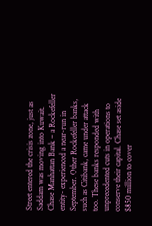Street entered the crisis zone, just as Saddam was moving into Kuwait. Chase Manhattan Bank – a Rockefeller entity- experienced a near-run in September. Other Rockefeller banks, such as Citibank, came under attack too. These banks responded with unprecedented cuts in operations to conserve their capital. Chase set aside $850 million to cover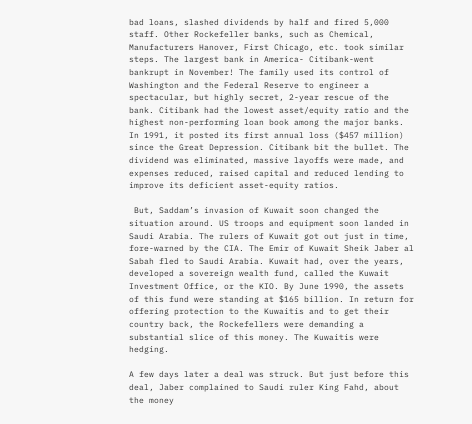bad loans, slashed dividends by half and fired 5,000 staff. Other Rockefeller banks, such as Chemical, Manufacturers Hanover, First Chicago, etc. took similar steps. The largest bank in America- Citibank-went bankrupt in November! The family used its control of Washington and the Federal Reserve to engineer a spectacular, but highly secret, 2-year rescue of the bank. Citibank had the lowest asset/equity ratio and the highest non-performing loan book among the major banks. In 1991, it posted its first annual loss ($457 million) since the Great Depression. Citibank bit the bullet. The dividend was eliminated, massive layoffs were made, and expenses reduced, raised capital and reduced lending to improve its deficient asset-equity ratios.

 But, Saddam’s invasion of Kuwait soon changed the situation around. US troops and equipment soon landed in Saudi Arabia. The rulers of Kuwait got out just in time, fore-warned by the CIA. The Emir of Kuwait Sheik Jaber al Sabah fled to Saudi Arabia. Kuwait had, over the years, developed a sovereign wealth fund, called the Kuwait Investment Office, or the KIO. By June 1990, the assets of this fund were standing at $165 billion. In return for offering protection to the Kuwaitis and to get their country back, the Rockefellers were demanding a substantial slice of this money. The Kuwaitis were hedging.

A few days later a deal was struck. But just before this deal, Jaber complained to Saudi ruler King Fahd, about the money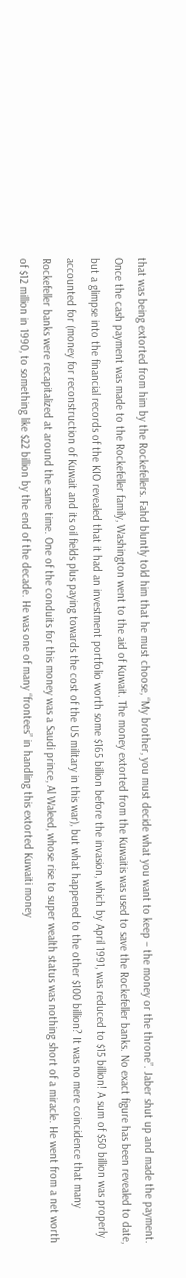that was being extorted from him by the Rockefellers. Fahd bluntly told him that he must choose, “My brother, you must decide what you want to keep – the money or the throne”. Jaber shut up and made the payment. Once the cash payment was made to the Rockefeller family, Washington went to the aid of Kuwait. The money extorted from the Kuwaitis was used to save the Rockefeller banks. No exact figure has been revealed to date, but a glimpse into the financial records of the KIO revealed that it had an investment portfolio worth some $165 billion before the invasion, which by April 1991, was reduced to $15 billion! A sum of $50 billion was properly accounted for (money for reconstruction of Kuwait and its oil fields plus paying towards the cost of the US military in this war), but what happened to the other $100 billion? It was no mere coincidence that many Rockefeller banks were recapitalized at around the same time. One of the conduits for this money was a Saudi prince, Al Waleed, whose rise to super wealth status was nothing short of a miracle. He went from a net worth of $12 million in 1990, to something like $22 billion by the end of the decade. He was one of many “frontees” in handling this extorted Kuwaiti money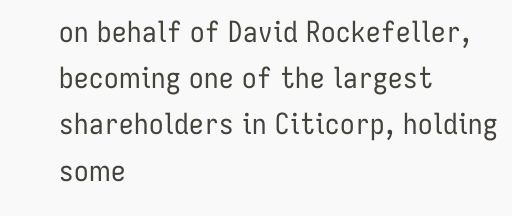on behalf of David Rockefeller, becoming one of the largest shareholders in Citicorp, holding some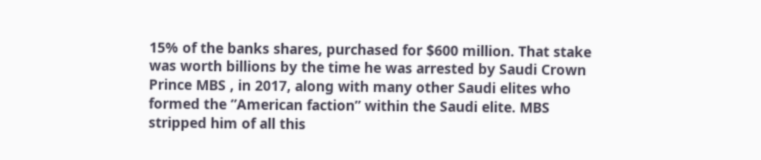15% of the banks shares, purchased for $600 million. That stake was worth billions by the time he was arrested by Saudi Crown Prince MBS , in 2017, along with many other Saudi elites who formed the ”American faction” within the Saudi elite. MBS stripped him of all this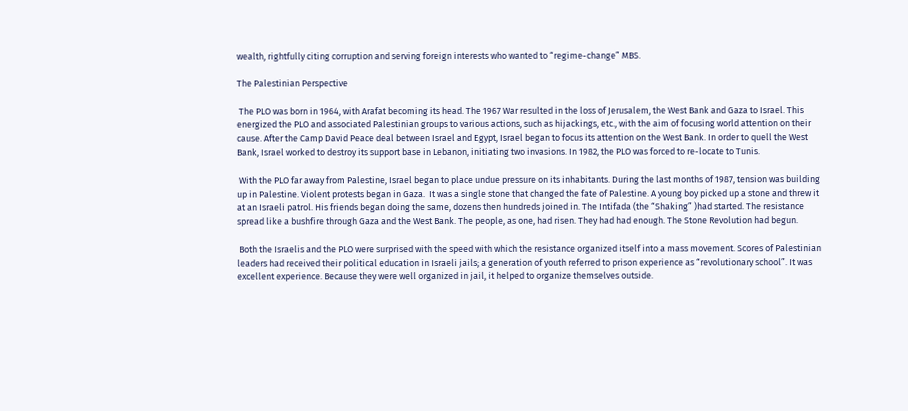wealth, rightfully citing corruption and serving foreign interests who wanted to “regime-change” MBS.

The Palestinian Perspective

 The PLO was born in 1964, with Arafat becoming its head. The 1967 War resulted in the loss of Jerusalem, the West Bank and Gaza to Israel. This energized the PLO and associated Palestinian groups to various actions, such as hijackings, etc., with the aim of focusing world attention on their cause. After the Camp David Peace deal between Israel and Egypt, Israel began to focus its attention on the West Bank. In order to quell the West Bank, Israel worked to destroy its support base in Lebanon, initiating two invasions. In 1982, the PLO was forced to re-locate to Tunis.

 With the PLO far away from Palestine, Israel began to place undue pressure on its inhabitants. During the last months of 1987, tension was building up in Palestine. Violent protests began in Gaza.  It was a single stone that changed the fate of Palestine. A young boy picked up a stone and threw it at an Israeli patrol. His friends began doing the same, dozens then hundreds joined in. The Intifada (the “Shaking” )had started. The resistance spread like a bushfire through Gaza and the West Bank. The people, as one, had risen. They had had enough. The Stone Revolution had begun.

 Both the Israelis and the PLO were surprised with the speed with which the resistance organized itself into a mass movement. Scores of Palestinian leaders had received their political education in Israeli jails; a generation of youth referred to prison experience as “revolutionary school”. It was excellent experience. Because they were well organized in jail, it helped to organize themselves outside.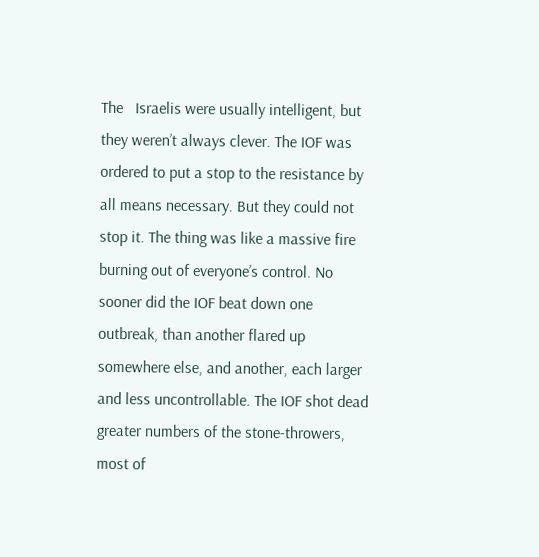The   Israelis were usually intelligent, but they weren’t always clever. The IOF was ordered to put a stop to the resistance by all means necessary. But they could not stop it. The thing was like a massive fire burning out of everyone’s control. No sooner did the IOF beat down one outbreak, than another flared up somewhere else, and another, each larger and less uncontrollable. The IOF shot dead greater numbers of the stone-throwers, most of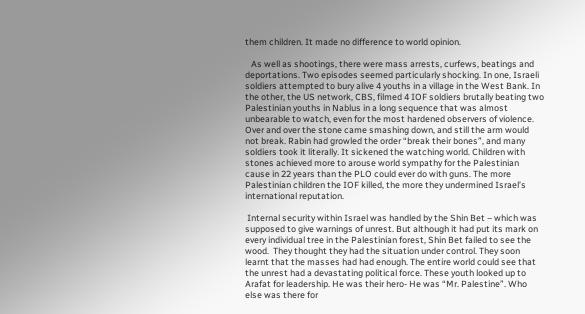them children. It made no difference to world opinion.

   As well as shootings, there were mass arrests, curfews, beatings and deportations. Two episodes seemed particularly shocking. In one, Israeli soldiers attempted to bury alive 4 youths in a village in the West Bank. In the other, the US network, CBS, filmed 4 IOF soldiers brutally beating two Palestinian youths in Nablus in a long sequence that was almost unbearable to watch, even for the most hardened observers of violence. Over and over the stone came smashing down, and still the arm would not break. Rabin had growled the order “break their bones”, and many soldiers took it literally. It sickened the watching world. Children with stones achieved more to arouse world sympathy for the Palestinian cause in 22 years than the PLO could ever do with guns. The more Palestinian children the IOF killed, the more they undermined Israel’s international reputation.

 Internal security within Israel was handled by the Shin Bet – which was supposed to give warnings of unrest. But although it had put its mark on every individual tree in the Palestinian forest, Shin Bet failed to see the wood.  They thought they had the situation under control. They soon learnt that the masses had had enough. The entire world could see that the unrest had a devastating political force. These youth looked up to Arafat for leadership. He was their hero- He was “Mr. Palestine”. Who else was there for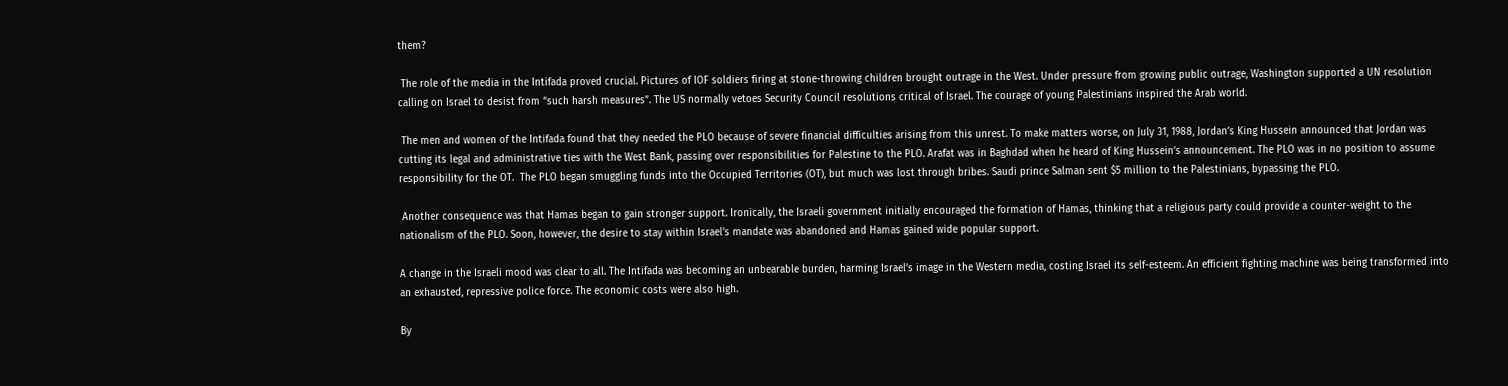them?

 The role of the media in the Intifada proved crucial. Pictures of IOF soldiers firing at stone-throwing children brought outrage in the West. Under pressure from growing public outrage, Washington supported a UN resolution calling on Israel to desist from “such harsh measures”. The US normally vetoes Security Council resolutions critical of Israel. The courage of young Palestinians inspired the Arab world.

 The men and women of the Intifada found that they needed the PLO because of severe financial difficulties arising from this unrest. To make matters worse, on July 31, 1988, Jordan’s King Hussein announced that Jordan was cutting its legal and administrative ties with the West Bank, passing over responsibilities for Palestine to the PLO. Arafat was in Baghdad when he heard of King Hussein’s announcement. The PLO was in no position to assume responsibility for the OT.  The PLO began smuggling funds into the Occupied Territories (OT), but much was lost through bribes. Saudi prince Salman sent $5 million to the Palestinians, bypassing the PLO.

 Another consequence was that Hamas began to gain stronger support. Ironically, the Israeli government initially encouraged the formation of Hamas, thinking that a religious party could provide a counter-weight to the nationalism of the PLO. Soon, however, the desire to stay within Israel’s mandate was abandoned and Hamas gained wide popular support.

A change in the Israeli mood was clear to all. The Intifada was becoming an unbearable burden, harming Israel’s image in the Western media, costing Israel its self-esteem. An efficient fighting machine was being transformed into an exhausted, repressive police force. The economic costs were also high.

By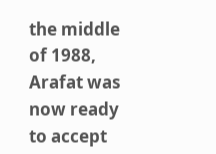the middle of 1988, Arafat was now ready to accept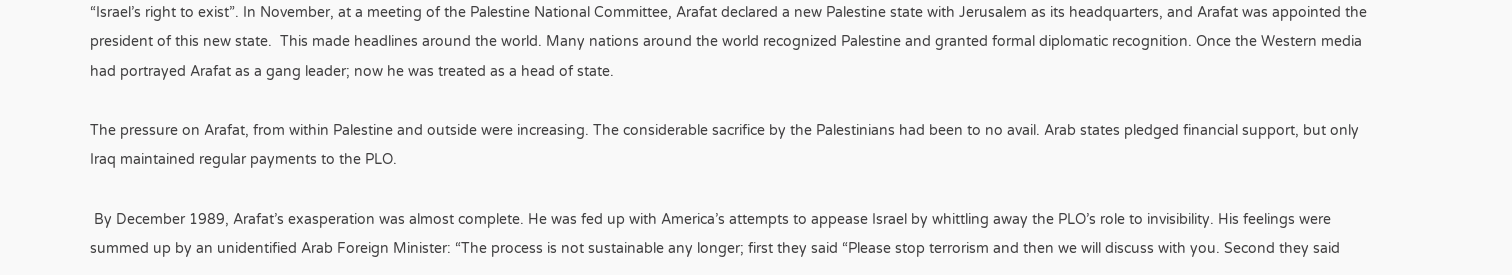“Israel’s right to exist”. In November, at a meeting of the Palestine National Committee, Arafat declared a new Palestine state with Jerusalem as its headquarters, and Arafat was appointed the president of this new state.  This made headlines around the world. Many nations around the world recognized Palestine and granted formal diplomatic recognition. Once the Western media had portrayed Arafat as a gang leader; now he was treated as a head of state.

The pressure on Arafat, from within Palestine and outside were increasing. The considerable sacrifice by the Palestinians had been to no avail. Arab states pledged financial support, but only Iraq maintained regular payments to the PLO.

 By December 1989, Arafat’s exasperation was almost complete. He was fed up with America’s attempts to appease Israel by whittling away the PLO’s role to invisibility. His feelings were summed up by an unidentified Arab Foreign Minister: “The process is not sustainable any longer; first they said “Please stop terrorism and then we will discuss with you. Second they said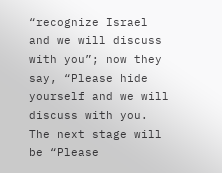“recognize Israel and we will discuss with you”; now they say, “Please hide yourself and we will discuss with you. The next stage will be “Please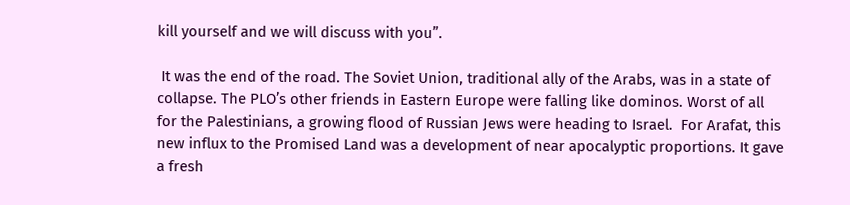kill yourself and we will discuss with you”.

 It was the end of the road. The Soviet Union, traditional ally of the Arabs, was in a state of collapse. The PLO’s other friends in Eastern Europe were falling like dominos. Worst of all for the Palestinians, a growing flood of Russian Jews were heading to Israel.  For Arafat, this new influx to the Promised Land was a development of near apocalyptic proportions. It gave a fresh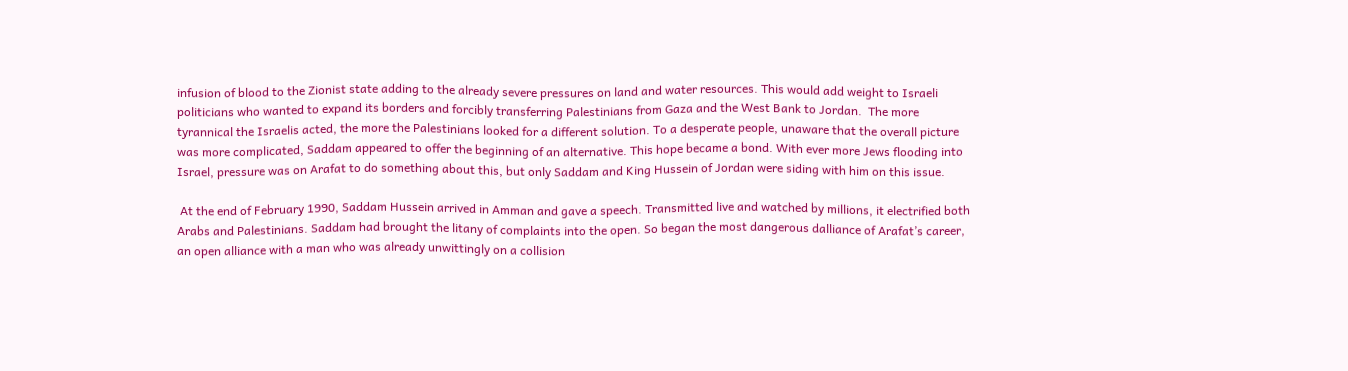infusion of blood to the Zionist state adding to the already severe pressures on land and water resources. This would add weight to Israeli politicians who wanted to expand its borders and forcibly transferring Palestinians from Gaza and the West Bank to Jordan.  The more tyrannical the Israelis acted, the more the Palestinians looked for a different solution. To a desperate people, unaware that the overall picture was more complicated, Saddam appeared to offer the beginning of an alternative. This hope became a bond. With ever more Jews flooding into Israel, pressure was on Arafat to do something about this, but only Saddam and King Hussein of Jordan were siding with him on this issue.

 At the end of February 1990, Saddam Hussein arrived in Amman and gave a speech. Transmitted live and watched by millions, it electrified both Arabs and Palestinians. Saddam had brought the litany of complaints into the open. So began the most dangerous dalliance of Arafat’s career, an open alliance with a man who was already unwittingly on a collision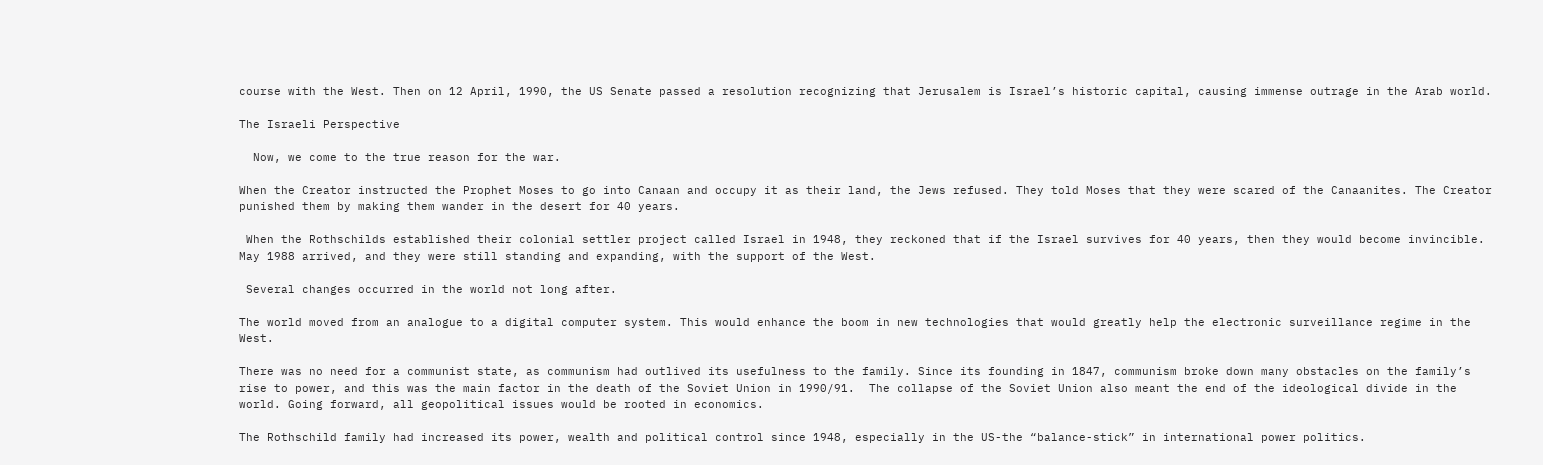course with the West. Then on 12 April, 1990, the US Senate passed a resolution recognizing that Jerusalem is Israel’s historic capital, causing immense outrage in the Arab world.

The Israeli Perspective

  Now, we come to the true reason for the war.

When the Creator instructed the Prophet Moses to go into Canaan and occupy it as their land, the Jews refused. They told Moses that they were scared of the Canaanites. The Creator punished them by making them wander in the desert for 40 years.

 When the Rothschilds established their colonial settler project called Israel in 1948, they reckoned that if the Israel survives for 40 years, then they would become invincible. May 1988 arrived, and they were still standing and expanding, with the support of the West.

 Several changes occurred in the world not long after.

The world moved from an analogue to a digital computer system. This would enhance the boom in new technologies that would greatly help the electronic surveillance regime in the West.

There was no need for a communist state, as communism had outlived its usefulness to the family. Since its founding in 1847, communism broke down many obstacles on the family’s rise to power, and this was the main factor in the death of the Soviet Union in 1990/91.  The collapse of the Soviet Union also meant the end of the ideological divide in the world. Going forward, all geopolitical issues would be rooted in economics.

The Rothschild family had increased its power, wealth and political control since 1948, especially in the US-the “balance-stick” in international power politics.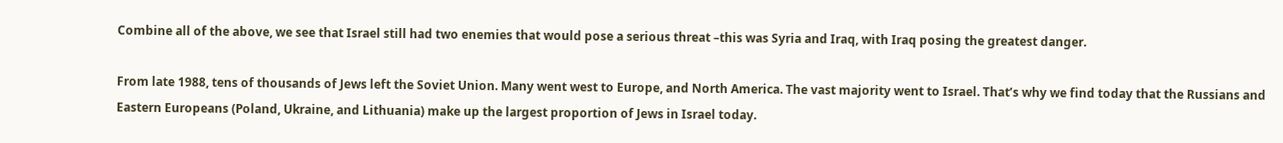Combine all of the above, we see that Israel still had two enemies that would pose a serious threat –this was Syria and Iraq, with Iraq posing the greatest danger.

From late 1988, tens of thousands of Jews left the Soviet Union. Many went west to Europe, and North America. The vast majority went to Israel. That’s why we find today that the Russians and Eastern Europeans (Poland, Ukraine, and Lithuania) make up the largest proportion of Jews in Israel today.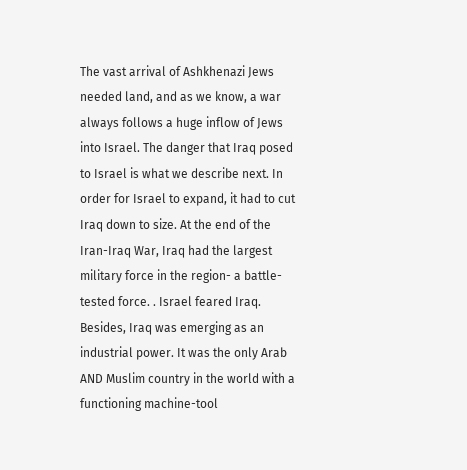The vast arrival of Ashkhenazi Jews needed land, and as we know, a war always follows a huge inflow of Jews into Israel. The danger that Iraq posed to Israel is what we describe next. In order for Israel to expand, it had to cut Iraq down to size. At the end of the Iran-Iraq War, Iraq had the largest military force in the region- a battle-tested force. . Israel feared Iraq. Besides, Iraq was emerging as an industrial power. It was the only Arab AND Muslim country in the world with a functioning machine-tool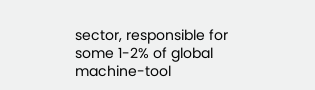sector, responsible for some 1-2% of global machine-tool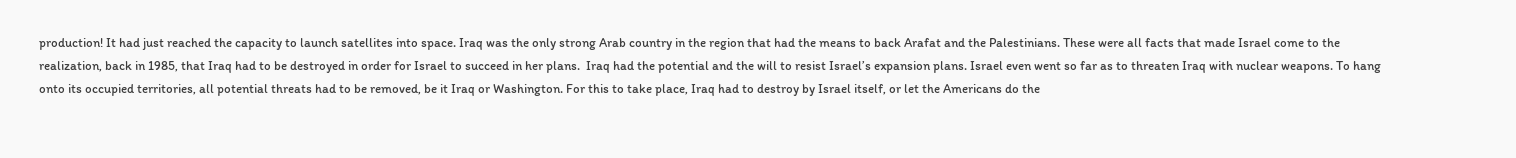production! It had just reached the capacity to launch satellites into space. Iraq was the only strong Arab country in the region that had the means to back Arafat and the Palestinians. These were all facts that made Israel come to the realization, back in 1985, that Iraq had to be destroyed in order for Israel to succeed in her plans.  Iraq had the potential and the will to resist Israel’s expansion plans. Israel even went so far as to threaten Iraq with nuclear weapons. To hang onto its occupied territories, all potential threats had to be removed, be it Iraq or Washington. For this to take place, Iraq had to destroy by Israel itself, or let the Americans do the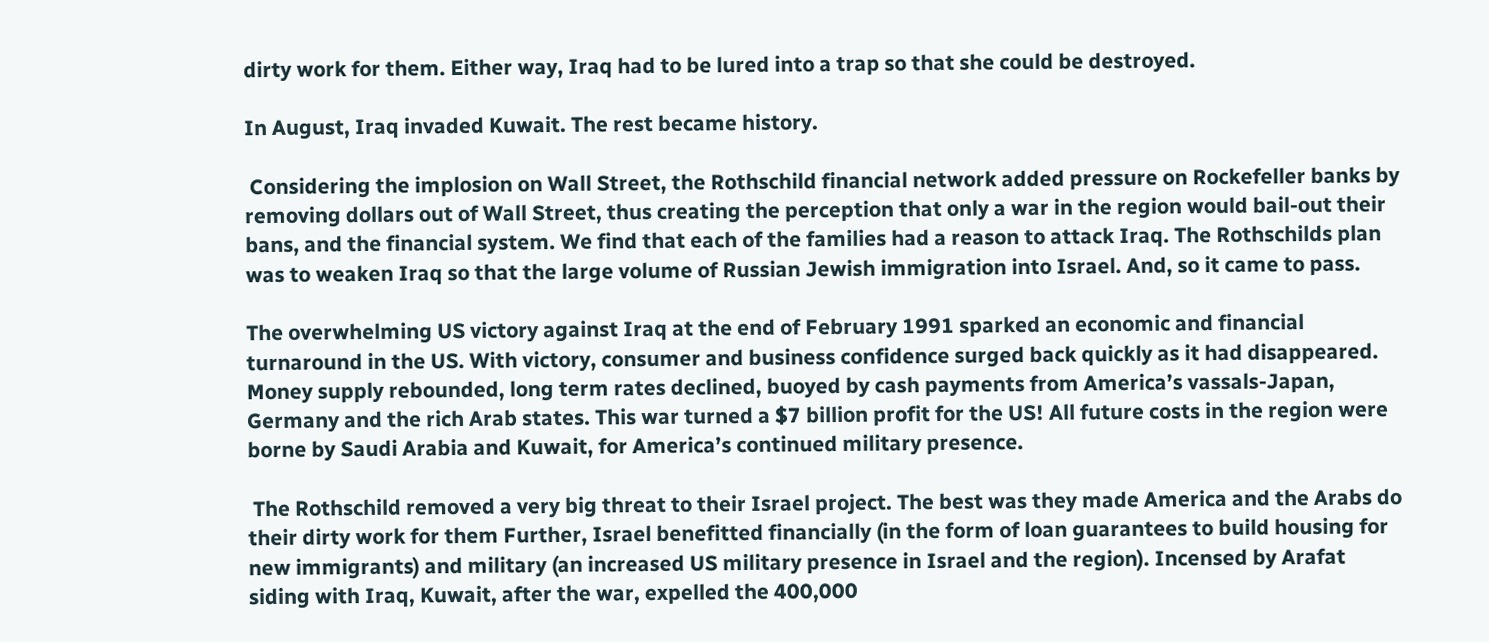dirty work for them. Either way, Iraq had to be lured into a trap so that she could be destroyed.

In August, Iraq invaded Kuwait. The rest became history.

 Considering the implosion on Wall Street, the Rothschild financial network added pressure on Rockefeller banks by removing dollars out of Wall Street, thus creating the perception that only a war in the region would bail-out their bans, and the financial system. We find that each of the families had a reason to attack Iraq. The Rothschilds plan was to weaken Iraq so that the large volume of Russian Jewish immigration into Israel. And, so it came to pass.

The overwhelming US victory against Iraq at the end of February 1991 sparked an economic and financial turnaround in the US. With victory, consumer and business confidence surged back quickly as it had disappeared. Money supply rebounded, long term rates declined, buoyed by cash payments from America’s vassals-Japan, Germany and the rich Arab states. This war turned a $7 billion profit for the US! All future costs in the region were borne by Saudi Arabia and Kuwait, for America’s continued military presence.

 The Rothschild removed a very big threat to their Israel project. The best was they made America and the Arabs do their dirty work for them Further, Israel benefitted financially (in the form of loan guarantees to build housing for new immigrants) and military (an increased US military presence in Israel and the region). Incensed by Arafat siding with Iraq, Kuwait, after the war, expelled the 400,000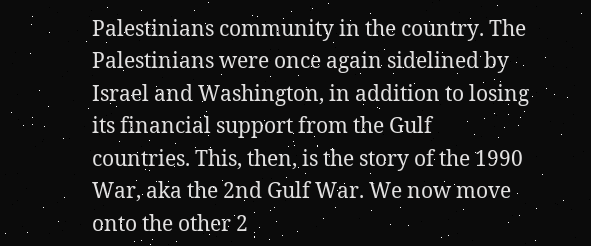Palestinians community in the country. The Palestinians were once again sidelined by Israel and Washington, in addition to losing its financial support from the Gulf countries. This, then, is the story of the 1990 War, aka the 2nd Gulf War. We now move onto the other 2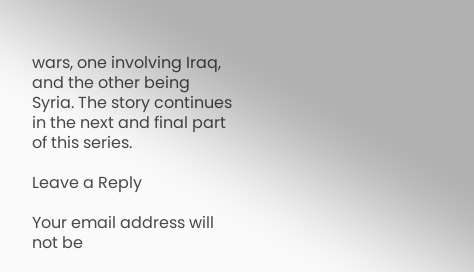wars, one involving Iraq, and the other being Syria. The story continues in the next and final part of this series.

Leave a Reply

Your email address will not be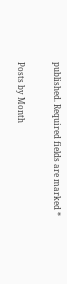published. Required fields are marked *

Posts by Month